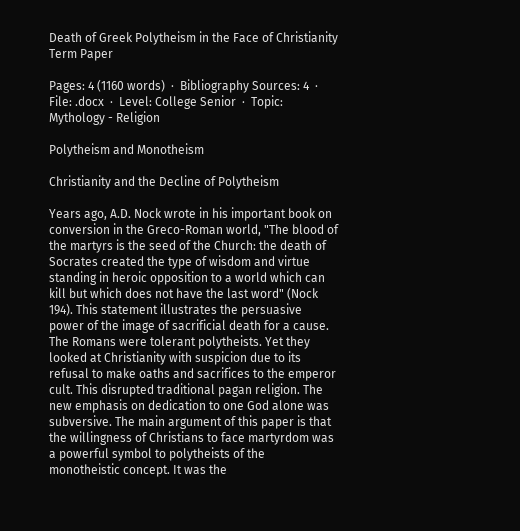Death of Greek Polytheism in the Face of Christianity Term Paper

Pages: 4 (1160 words)  ·  Bibliography Sources: 4  ·  File: .docx  ·  Level: College Senior  ·  Topic: Mythology - Religion

Polytheism and Monotheism

Christianity and the Decline of Polytheism

Years ago, A.D. Nock wrote in his important book on conversion in the Greco-Roman world, "The blood of the martyrs is the seed of the Church: the death of Socrates created the type of wisdom and virtue standing in heroic opposition to a world which can kill but which does not have the last word" (Nock 194). This statement illustrates the persuasive power of the image of sacrificial death for a cause. The Romans were tolerant polytheists. Yet they looked at Christianity with suspicion due to its refusal to make oaths and sacrifices to the emperor cult. This disrupted traditional pagan religion. The new emphasis on dedication to one God alone was subversive. The main argument of this paper is that the willingness of Christians to face martyrdom was a powerful symbol to polytheists of the monotheistic concept. It was the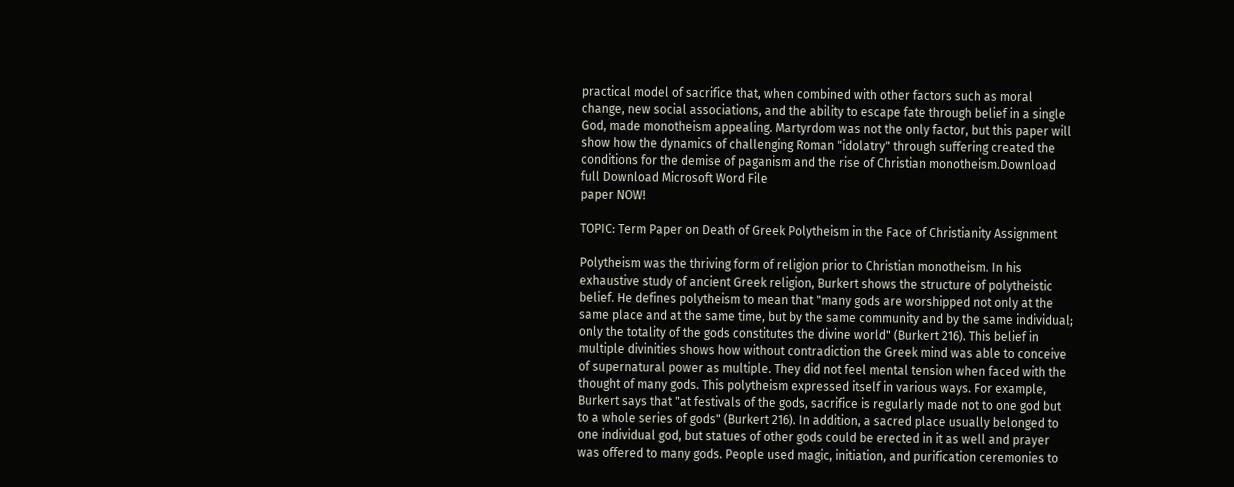practical model of sacrifice that, when combined with other factors such as moral change, new social associations, and the ability to escape fate through belief in a single God, made monotheism appealing. Martyrdom was not the only factor, but this paper will show how the dynamics of challenging Roman "idolatry" through suffering created the conditions for the demise of paganism and the rise of Christian monotheism.Download full Download Microsoft Word File
paper NOW!

TOPIC: Term Paper on Death of Greek Polytheism in the Face of Christianity Assignment

Polytheism was the thriving form of religion prior to Christian monotheism. In his exhaustive study of ancient Greek religion, Burkert shows the structure of polytheistic belief. He defines polytheism to mean that "many gods are worshipped not only at the same place and at the same time, but by the same community and by the same individual; only the totality of the gods constitutes the divine world" (Burkert 216). This belief in multiple divinities shows how without contradiction the Greek mind was able to conceive of supernatural power as multiple. They did not feel mental tension when faced with the thought of many gods. This polytheism expressed itself in various ways. For example, Burkert says that "at festivals of the gods, sacrifice is regularly made not to one god but to a whole series of gods" (Burkert 216). In addition, a sacred place usually belonged to one individual god, but statues of other gods could be erected in it as well and prayer was offered to many gods. People used magic, initiation, and purification ceremonies to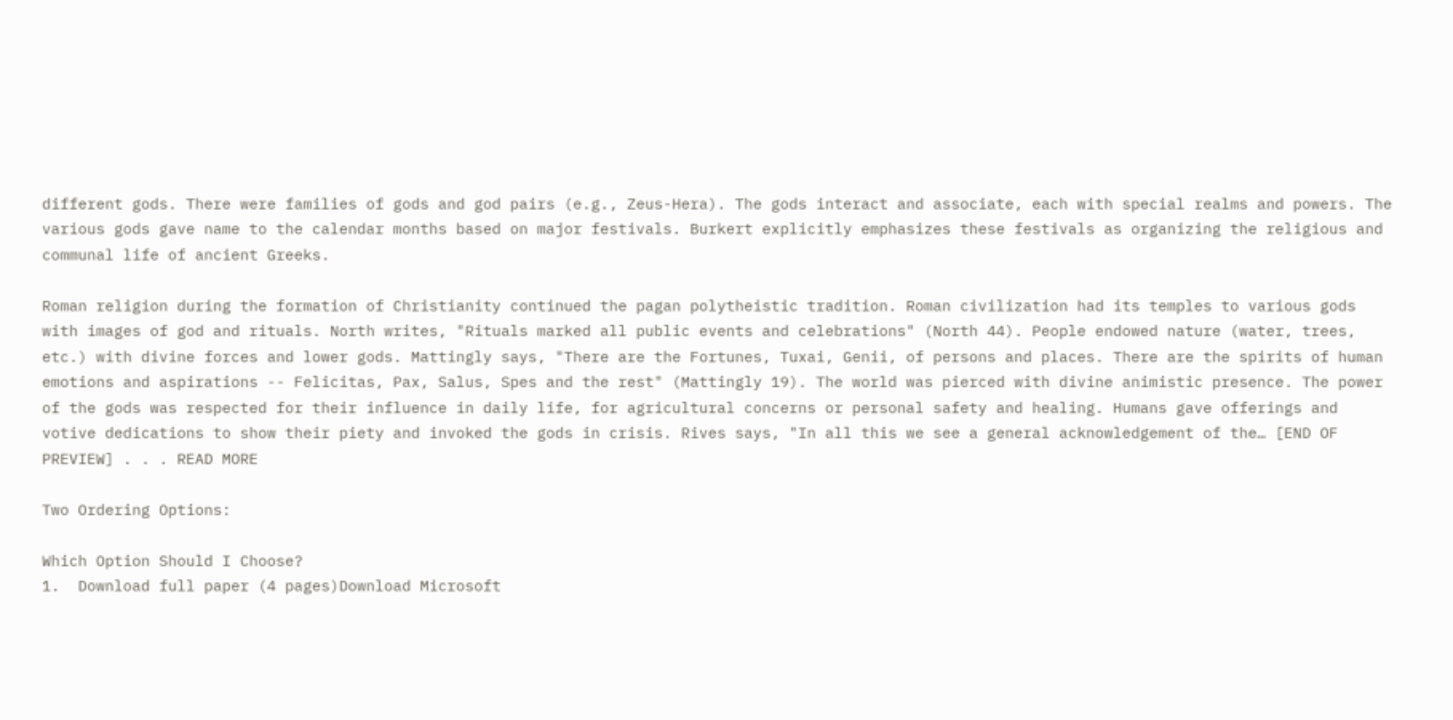different gods. There were families of gods and god pairs (e.g., Zeus-Hera). The gods interact and associate, each with special realms and powers. The various gods gave name to the calendar months based on major festivals. Burkert explicitly emphasizes these festivals as organizing the religious and communal life of ancient Greeks.

Roman religion during the formation of Christianity continued the pagan polytheistic tradition. Roman civilization had its temples to various gods with images of god and rituals. North writes, "Rituals marked all public events and celebrations" (North 44). People endowed nature (water, trees, etc.) with divine forces and lower gods. Mattingly says, "There are the Fortunes, Tuxai, Genii, of persons and places. There are the spirits of human emotions and aspirations -- Felicitas, Pax, Salus, Spes and the rest" (Mattingly 19). The world was pierced with divine animistic presence. The power of the gods was respected for their influence in daily life, for agricultural concerns or personal safety and healing. Humans gave offerings and votive dedications to show their piety and invoked the gods in crisis. Rives says, "In all this we see a general acknowledgement of the… [END OF PREVIEW] . . . READ MORE

Two Ordering Options:

Which Option Should I Choose?
1.  Download full paper (4 pages)Download Microsoft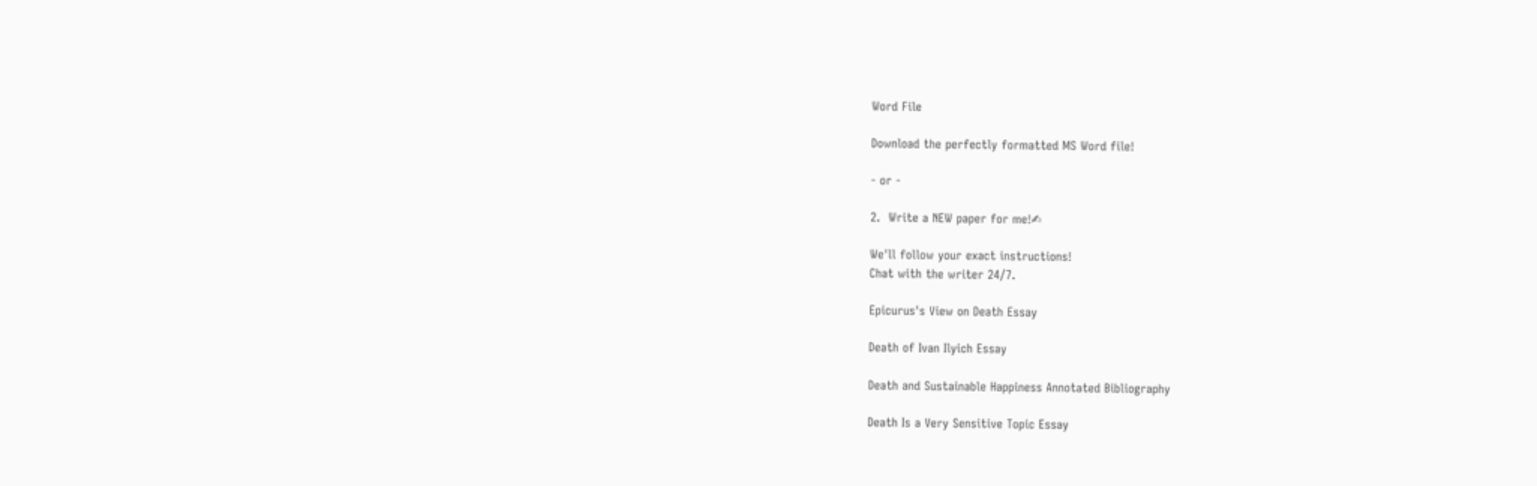Word File

Download the perfectly formatted MS Word file!

- or -

2.  Write a NEW paper for me!✍

We'll follow your exact instructions!
Chat with the writer 24/7.

Epicurus's View on Death Essay

Death of Ivan Ilyich Essay

Death and Sustainable Happiness Annotated Bibliography

Death Is a Very Sensitive Topic Essay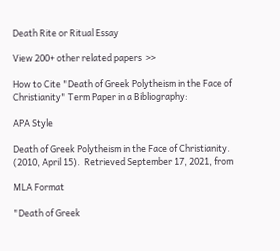Death Rite or Ritual Essay

View 200+ other related papers  >>

How to Cite "Death of Greek Polytheism in the Face of Christianity" Term Paper in a Bibliography:

APA Style

Death of Greek Polytheism in the Face of Christianity.  (2010, April 15).  Retrieved September 17, 2021, from

MLA Format

"Death of Greek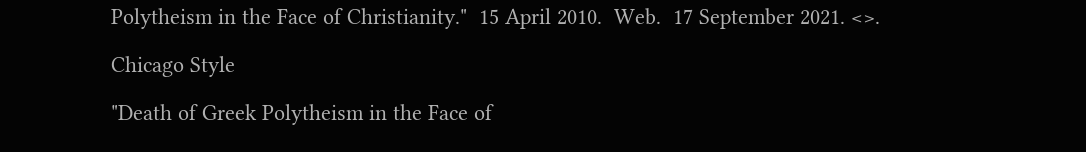Polytheism in the Face of Christianity."  15 April 2010.  Web.  17 September 2021. <>.

Chicago Style

"Death of Greek Polytheism in the Face of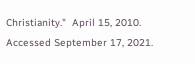Christianity."  April 15, 2010.  Accessed September 17, 2021.